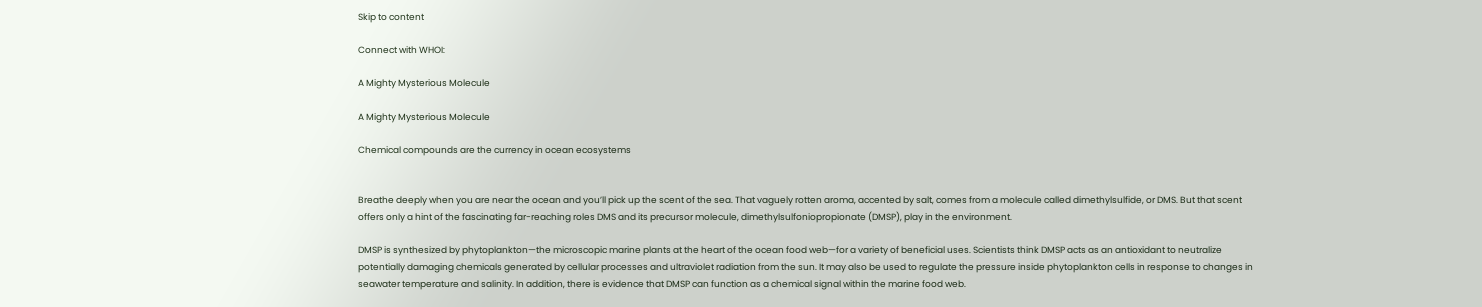Skip to content

Connect with WHOI:

A Mighty Mysterious Molecule

A Mighty Mysterious Molecule

Chemical compounds are the currency in ocean ecosystems


Breathe deeply when you are near the ocean and you’ll pick up the scent of the sea. That vaguely rotten aroma, accented by salt, comes from a molecule called dimethylsulfide, or DMS. But that scent offers only a hint of the fascinating far-reaching roles DMS and its precursor molecule, dimethylsulfoniopropionate (DMSP), play in the environment.

DMSP is synthesized by phytoplankton—the microscopic marine plants at the heart of the ocean food web—for a variety of beneficial uses. Scientists think DMSP acts as an antioxidant to neutralize potentially damaging chemicals generated by cellular processes and ultraviolet radiation from the sun. It may also be used to regulate the pressure inside phytoplankton cells in response to changes in seawater temperature and salinity. In addition, there is evidence that DMSP can function as a chemical signal within the marine food web.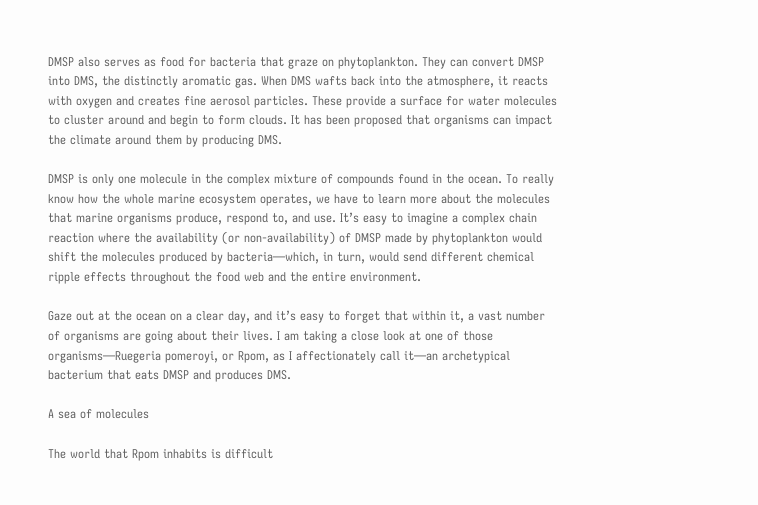DMSP also serves as food for bacteria that graze on phytoplankton. They can convert DMSP into DMS, the distinctly aromatic gas. When DMS wafts back into the atmosphere, it reacts with oxygen and creates fine aerosol particles. These provide a surface for water molecules to cluster around and begin to form clouds. It has been proposed that organisms can impact the climate around them by producing DMS.

DMSP is only one molecule in the complex mixture of compounds found in the ocean. To really know how the whole marine ecosystem operates, we have to learn more about the molecules that marine organisms produce, respond to, and use. It’s easy to imagine a complex chain reaction where the availability (or non-availability) of DMSP made by phytoplankton would shift the molecules produced by bacteria—which, in turn, would send different chemical ripple effects throughout the food web and the entire environment.

Gaze out at the ocean on a clear day, and it’s easy to forget that within it, a vast number of organisms are going about their lives. I am taking a close look at one of those organisms—Ruegeria pomeroyi, or Rpom, as I affectionately call it—an archetypical bacterium that eats DMSP and produces DMS.

A sea of molecules

The world that Rpom inhabits is difficult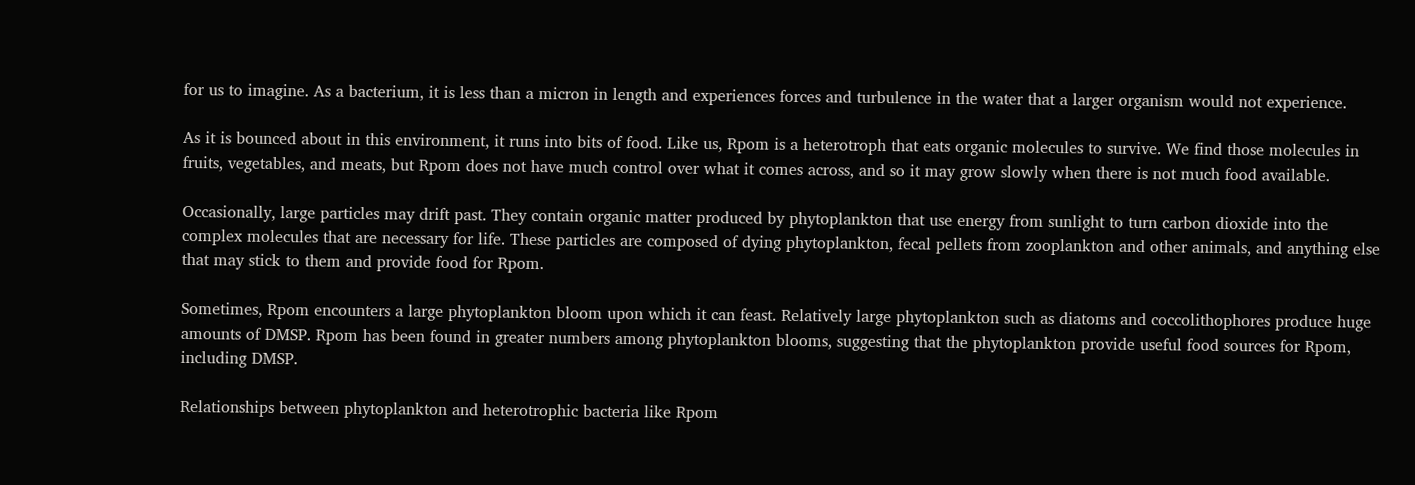for us to imagine. As a bacterium, it is less than a micron in length and experiences forces and turbulence in the water that a larger organism would not experience.

As it is bounced about in this environment, it runs into bits of food. Like us, Rpom is a heterotroph that eats organic molecules to survive. We find those molecules in fruits, vegetables, and meats, but Rpom does not have much control over what it comes across, and so it may grow slowly when there is not much food available.

Occasionally, large particles may drift past. They contain organic matter produced by phytoplankton that use energy from sunlight to turn carbon dioxide into the complex molecules that are necessary for life. These particles are composed of dying phytoplankton, fecal pellets from zooplankton and other animals, and anything else that may stick to them and provide food for Rpom.

Sometimes, Rpom encounters a large phytoplankton bloom upon which it can feast. Relatively large phytoplankton such as diatoms and coccolithophores produce huge amounts of DMSP. Rpom has been found in greater numbers among phytoplankton blooms, suggesting that the phytoplankton provide useful food sources for Rpom, including DMSP.

Relationships between phytoplankton and heterotrophic bacteria like Rpom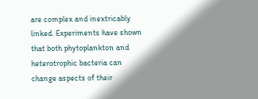are complex and inextricably linked. Experiments have shown that both phytoplankton and heterotrophic bacteria can change aspects of their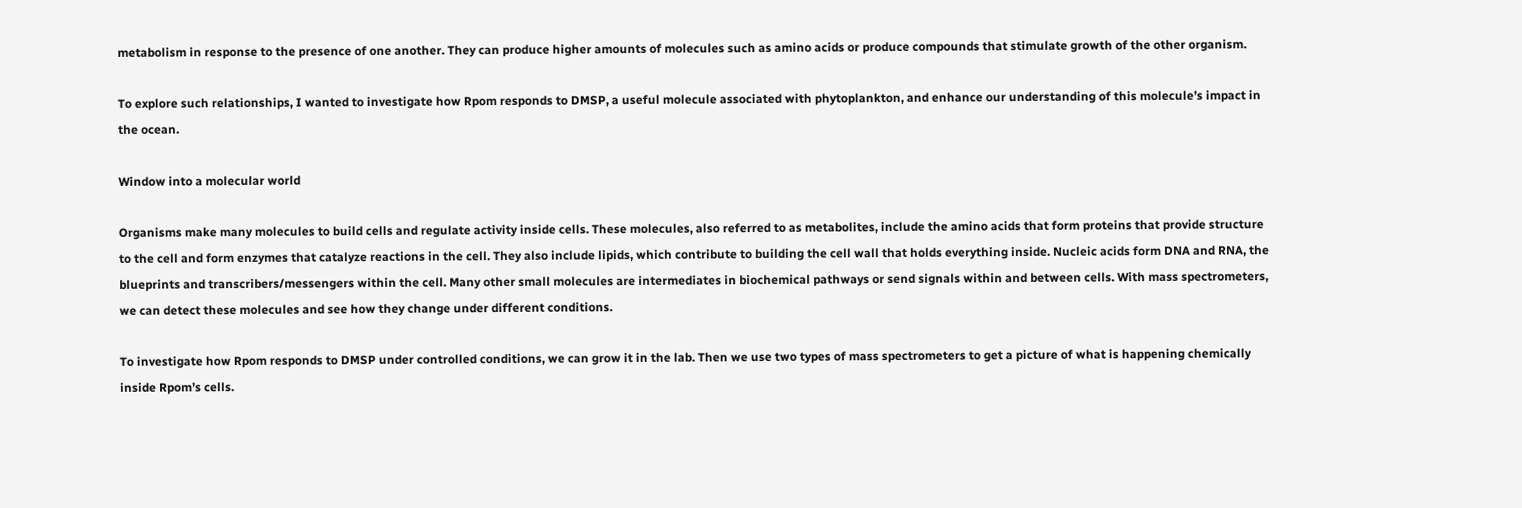metabolism in response to the presence of one another. They can produce higher amounts of molecules such as amino acids or produce compounds that stimulate growth of the other organism.

To explore such relationships, I wanted to investigate how Rpom responds to DMSP, a useful molecule associated with phytoplankton, and enhance our understanding of this molecule’s impact in the ocean.

Window into a molecular world

Organisms make many molecules to build cells and regulate activity inside cells. These molecules, also referred to as metabolites, include the amino acids that form proteins that provide structure to the cell and form enzymes that catalyze reactions in the cell. They also include lipids, which contribute to building the cell wall that holds everything inside. Nucleic acids form DNA and RNA, the blueprints and transcribers/messengers within the cell. Many other small molecules are intermediates in biochemical pathways or send signals within and between cells. With mass spectrometers, we can detect these molecules and see how they change under different conditions.

To investigate how Rpom responds to DMSP under controlled conditions, we can grow it in the lab. Then we use two types of mass spectrometers to get a picture of what is happening chemically inside Rpom’s cells.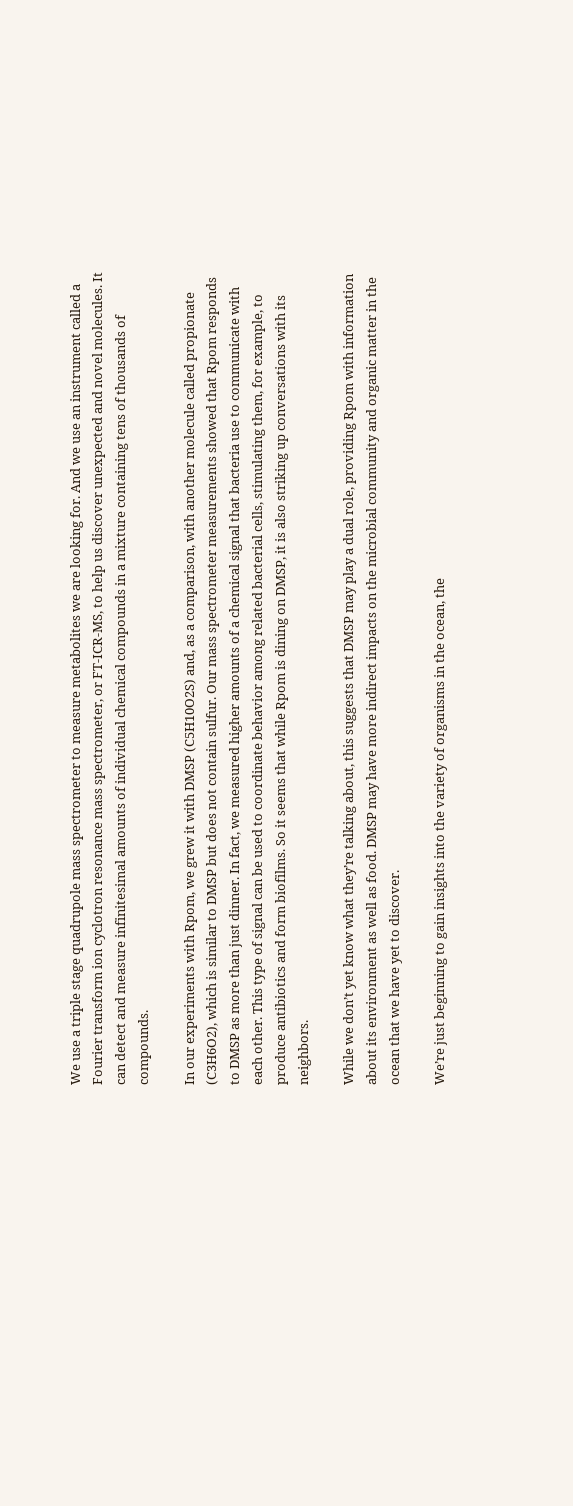We use a triple stage quadrupole mass spectrometer to measure metabolites we are looking for. And we use an instrument called a Fourier transform ion cyclotron resonance mass spectrometer, or FT-ICR-MS, to help us discover unexpected and novel molecules. It can detect and measure infinitesimal amounts of individual chemical compounds in a mixture containing tens of thousands of compounds.

In our experiments with Rpom, we grew it with DMSP (C5H10O2S) and, as a comparison, with another molecule called propionate (C3H6O2), which is similar to DMSP but does not contain sulfur. Our mass spectrometer measurements showed that Rpom responds to DMSP as more than just dinner. In fact, we measured higher amounts of a chemical signal that bacteria use to communicate with each other. This type of signal can be used to coordinate behavior among related bacterial cells, stimulating them, for example, to produce antibiotics and form biofilms. So it seems that while Rpom is dining on DMSP, it is also striking up conversations with its neighbors.

While we don’t yet know what they’re talking about, this suggests that DMSP may play a dual role, providing Rpom with information about its environment as well as food. DMSP may have more indirect impacts on the microbial community and organic matter in the ocean that we have yet to discover.

We’re just beginning to gain insights into the variety of organisms in the ocean, the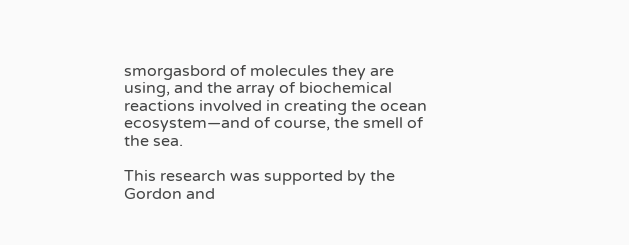smorgasbord of molecules they are using, and the array of biochemical reactions involved in creating the ocean ecosystem—and of course, the smell of the sea.

This research was supported by the Gordon and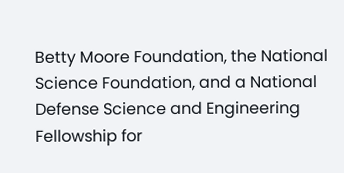Betty Moore Foundation, the National Science Foundation, and a National Defense Science and Engineering Fellowship for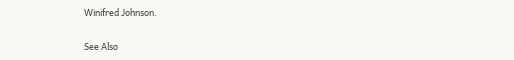Winifred Johnson.

See Also